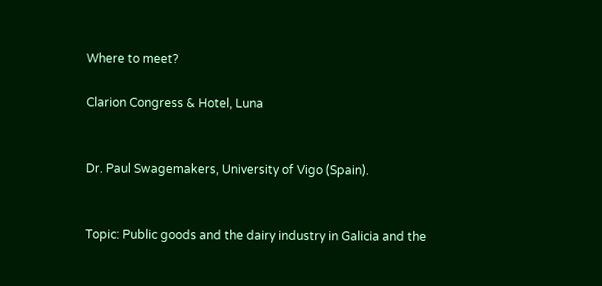Where to meet?

Clarion Congress & Hotel, Luna


Dr. Paul Swagemakers, University of Vigo (Spain).


Topic: Public goods and the dairy industry in Galicia and the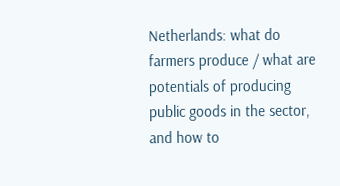Netherlands: what do farmers produce / what are potentials of producing public goods in the sector, and how to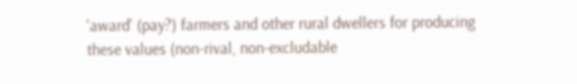'award' (pay?) farmers and other rural dwellers for producing these values (non-rival, non-excludable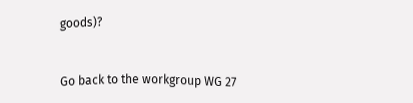goods)?


Go back to the workgroup WG 27